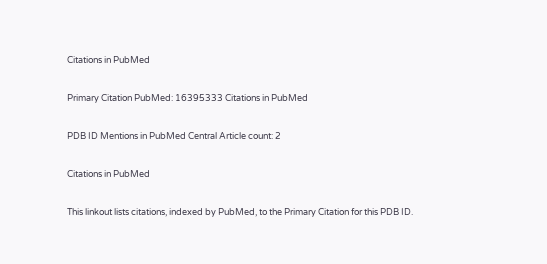Citations in PubMed

Primary Citation PubMed: 16395333 Citations in PubMed

PDB ID Mentions in PubMed Central Article count: 2

Citations in PubMed

This linkout lists citations, indexed by PubMed, to the Primary Citation for this PDB ID.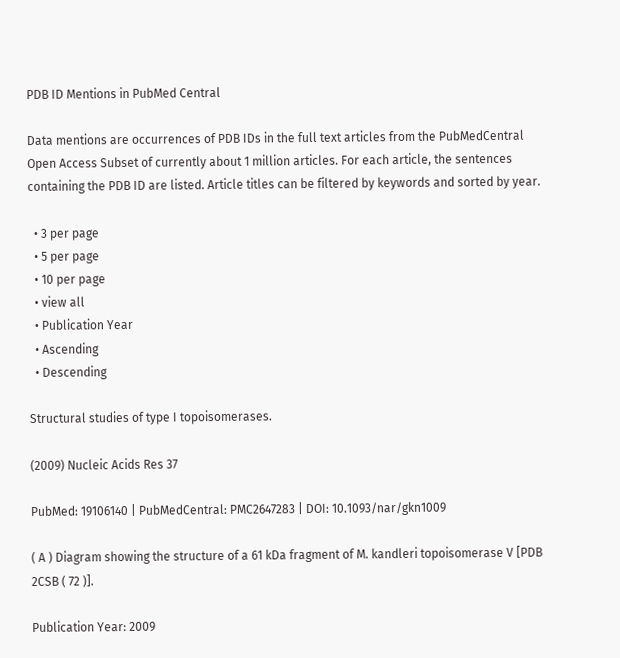PDB ID Mentions in PubMed Central

Data mentions are occurrences of PDB IDs in the full text articles from the PubMedCentral Open Access Subset of currently about 1 million articles. For each article, the sentences containing the PDB ID are listed. Article titles can be filtered by keywords and sorted by year.

  • 3 per page
  • 5 per page
  • 10 per page
  • view all
  • Publication Year
  • Ascending
  • Descending

Structural studies of type I topoisomerases.

(2009) Nucleic Acids Res 37

PubMed: 19106140 | PubMedCentral: PMC2647283 | DOI: 10.1093/nar/gkn1009

( A ) Diagram showing the structure of a 61 kDa fragment of M. kandleri topoisomerase V [PDB 2CSB ( 72 )].

Publication Year: 2009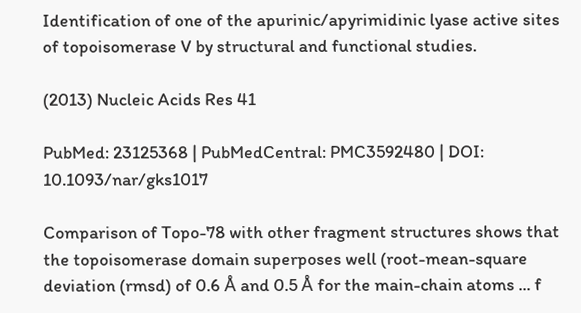Identification of one of the apurinic/apyrimidinic lyase active sites of topoisomerase V by structural and functional studies.

(2013) Nucleic Acids Res 41

PubMed: 23125368 | PubMedCentral: PMC3592480 | DOI: 10.1093/nar/gks1017

Comparison of Topo-78 with other fragment structures shows that the topoisomerase domain superposes well (root-mean-square deviation (rmsd) of 0.6 Å and 0.5 Å for the main-chain atoms ... f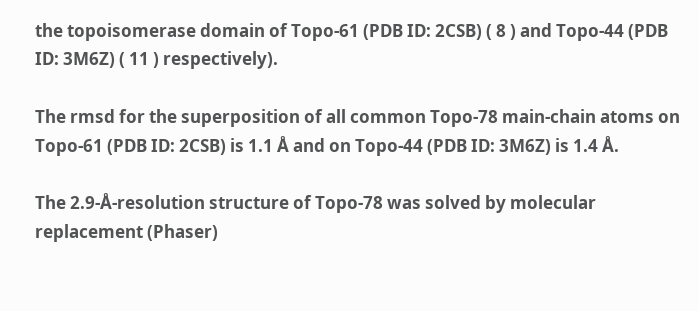the topoisomerase domain of Topo-61 (PDB ID: 2CSB) ( 8 ) and Topo-44 (PDB ID: 3M6Z) ( 11 ) respectively).

The rmsd for the superposition of all common Topo-78 main-chain atoms on Topo-61 (PDB ID: 2CSB) is 1.1 Å and on Topo-44 (PDB ID: 3M6Z) is 1.4 Å.

The 2.9-Å-resolution structure of Topo-78 was solved by molecular replacement (Phaser)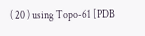( 20 ) using Topo-61 [PDB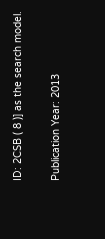ID: 2CSB ( 8 )] as the search model.

Publication Year: 2013